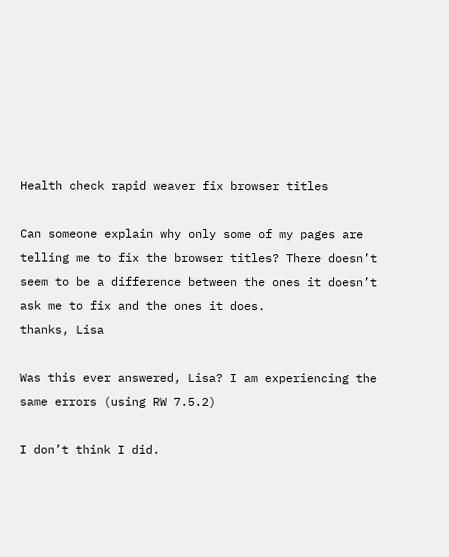Health check rapid weaver fix browser titles

Can someone explain why only some of my pages are telling me to fix the browser titles? There doesn’t seem to be a difference between the ones it doesn’t ask me to fix and the ones it does.
thanks, Lisa

Was this ever answered, Lisa? I am experiencing the same errors (using RW 7.5.2)

I don’t think I did.